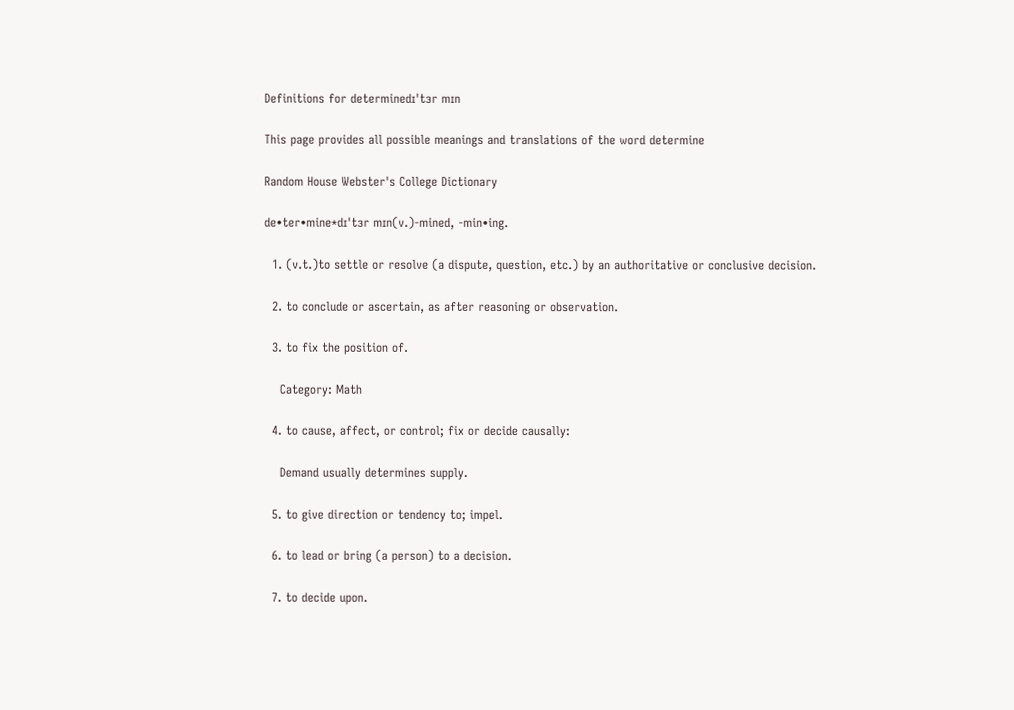Definitions for determinedɪˈtɜr mɪn

This page provides all possible meanings and translations of the word determine

Random House Webster's College Dictionary

de•ter•mine*dɪˈtɜr mɪn(v.)-mined, -min•ing.

  1. (v.t.)to settle or resolve (a dispute, question, etc.) by an authoritative or conclusive decision.

  2. to conclude or ascertain, as after reasoning or observation.

  3. to fix the position of.

    Category: Math

  4. to cause, affect, or control; fix or decide causally:

    Demand usually determines supply.

  5. to give direction or tendency to; impel.

  6. to lead or bring (a person) to a decision.

  7. to decide upon.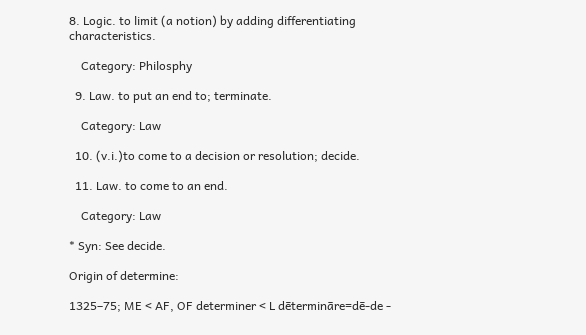8. Logic. to limit (a notion) by adding differentiating characteristics.

    Category: Philosphy

  9. Law. to put an end to; terminate.

    Category: Law

  10. (v.i.)to come to a decision or resolution; decide.

  11. Law. to come to an end.

    Category: Law

* Syn: See decide.

Origin of determine:

1325–75; ME < AF, OF determiner < L dētermināre=dē-de -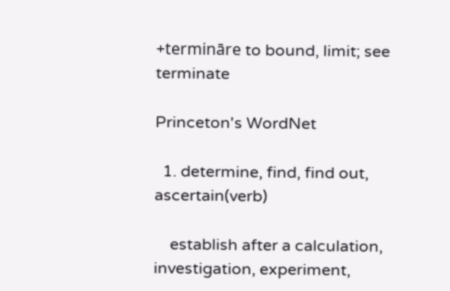+termināre to bound, limit; see terminate

Princeton's WordNet

  1. determine, find, find out, ascertain(verb)

    establish after a calculation, investigation, experiment,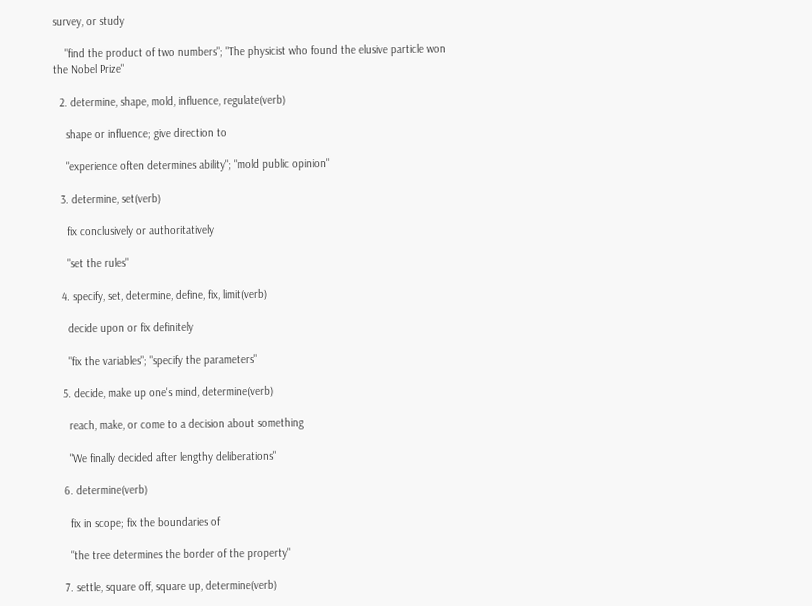survey, or study

    "find the product of two numbers"; "The physicist who found the elusive particle won the Nobel Prize"

  2. determine, shape, mold, influence, regulate(verb)

    shape or influence; give direction to

    "experience often determines ability"; "mold public opinion"

  3. determine, set(verb)

    fix conclusively or authoritatively

    "set the rules"

  4. specify, set, determine, define, fix, limit(verb)

    decide upon or fix definitely

    "fix the variables"; "specify the parameters"

  5. decide, make up one's mind, determine(verb)

    reach, make, or come to a decision about something

    "We finally decided after lengthy deliberations"

  6. determine(verb)

    fix in scope; fix the boundaries of

    "the tree determines the border of the property"

  7. settle, square off, square up, determine(verb)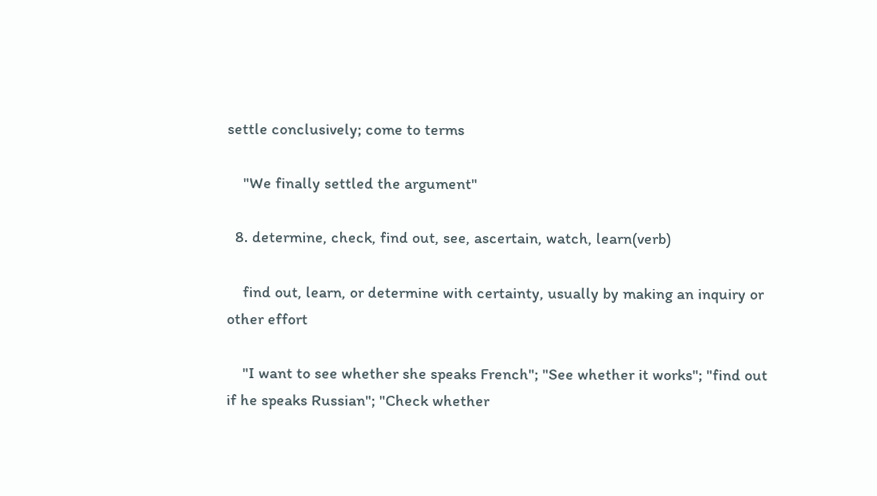settle conclusively; come to terms

    "We finally settled the argument"

  8. determine, check, find out, see, ascertain, watch, learn(verb)

    find out, learn, or determine with certainty, usually by making an inquiry or other effort

    "I want to see whether she speaks French"; "See whether it works"; "find out if he speaks Russian"; "Check whether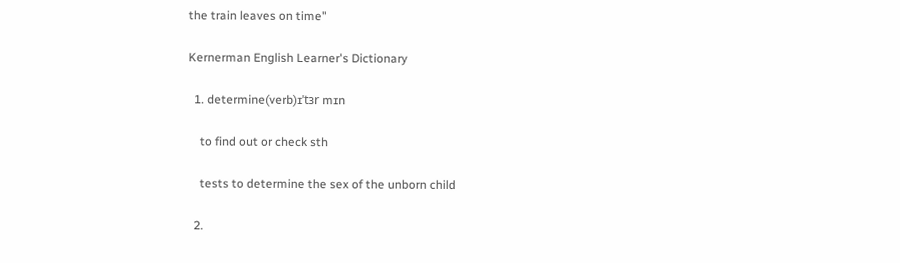the train leaves on time"

Kernerman English Learner's Dictionary

  1. determine(verb)ɪˈtɜr mɪn

    to find out or check sth

    tests to determine the sex of the unborn child

  2.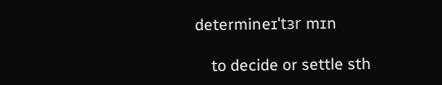determineɪˈtɜr mɪn

    to decide or settle sth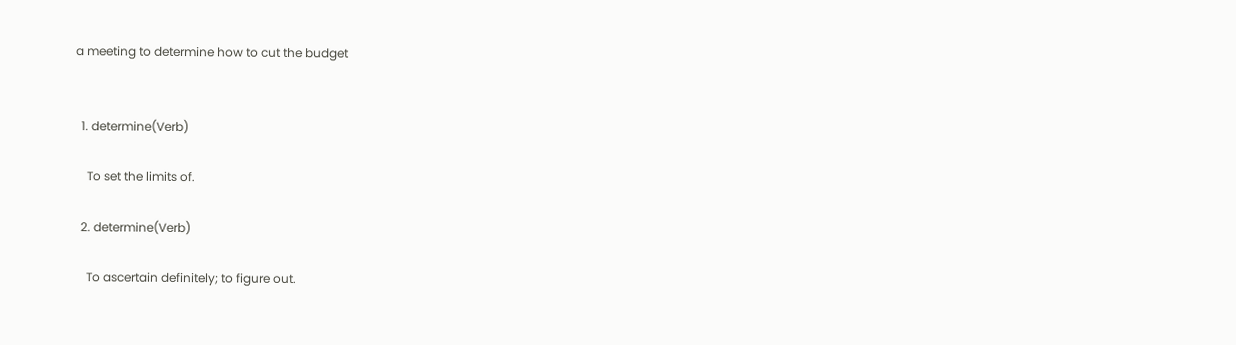a meeting to determine how to cut the budget


  1. determine(Verb)

    To set the limits of.

  2. determine(Verb)

    To ascertain definitely; to figure out.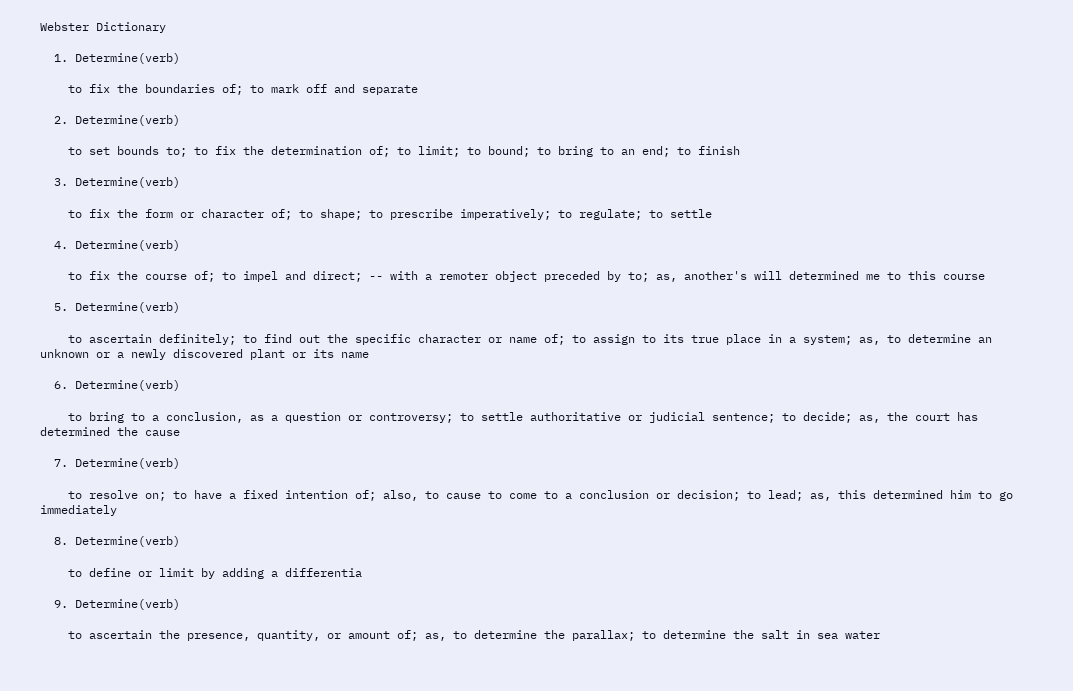Webster Dictionary

  1. Determine(verb)

    to fix the boundaries of; to mark off and separate

  2. Determine(verb)

    to set bounds to; to fix the determination of; to limit; to bound; to bring to an end; to finish

  3. Determine(verb)

    to fix the form or character of; to shape; to prescribe imperatively; to regulate; to settle

  4. Determine(verb)

    to fix the course of; to impel and direct; -- with a remoter object preceded by to; as, another's will determined me to this course

  5. Determine(verb)

    to ascertain definitely; to find out the specific character or name of; to assign to its true place in a system; as, to determine an unknown or a newly discovered plant or its name

  6. Determine(verb)

    to bring to a conclusion, as a question or controversy; to settle authoritative or judicial sentence; to decide; as, the court has determined the cause

  7. Determine(verb)

    to resolve on; to have a fixed intention of; also, to cause to come to a conclusion or decision; to lead; as, this determined him to go immediately

  8. Determine(verb)

    to define or limit by adding a differentia

  9. Determine(verb)

    to ascertain the presence, quantity, or amount of; as, to determine the parallax; to determine the salt in sea water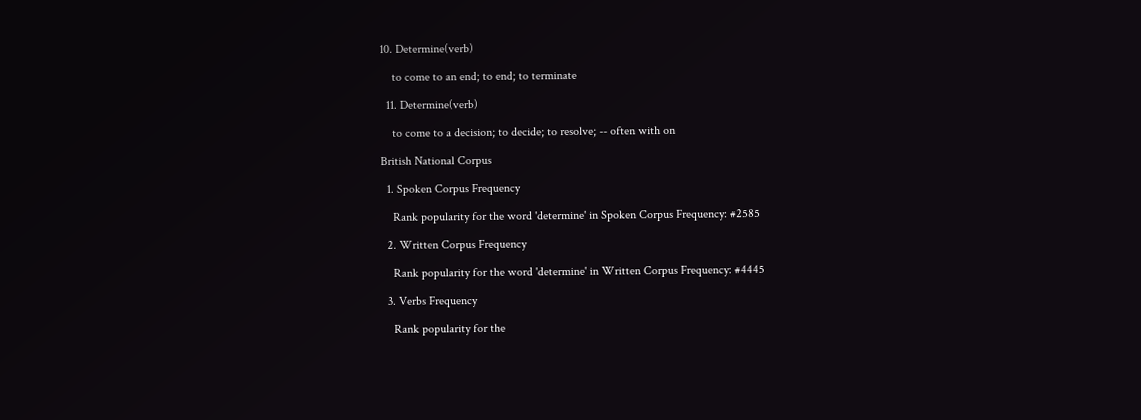10. Determine(verb)

    to come to an end; to end; to terminate

  11. Determine(verb)

    to come to a decision; to decide; to resolve; -- often with on

British National Corpus

  1. Spoken Corpus Frequency

    Rank popularity for the word 'determine' in Spoken Corpus Frequency: #2585

  2. Written Corpus Frequency

    Rank popularity for the word 'determine' in Written Corpus Frequency: #4445

  3. Verbs Frequency

    Rank popularity for the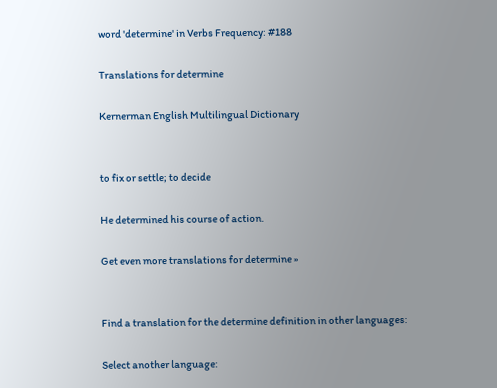word 'determine' in Verbs Frequency: #188

Translations for determine

Kernerman English Multilingual Dictionary


to fix or settle; to decide

He determined his course of action.

Get even more translations for determine »


Find a translation for the determine definition in other languages:

Select another language: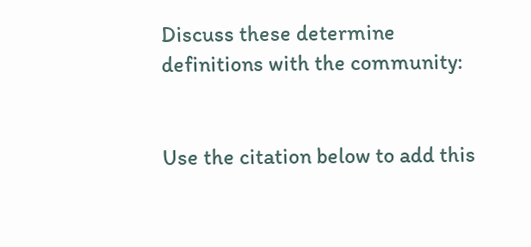Discuss these determine definitions with the community:


Use the citation below to add this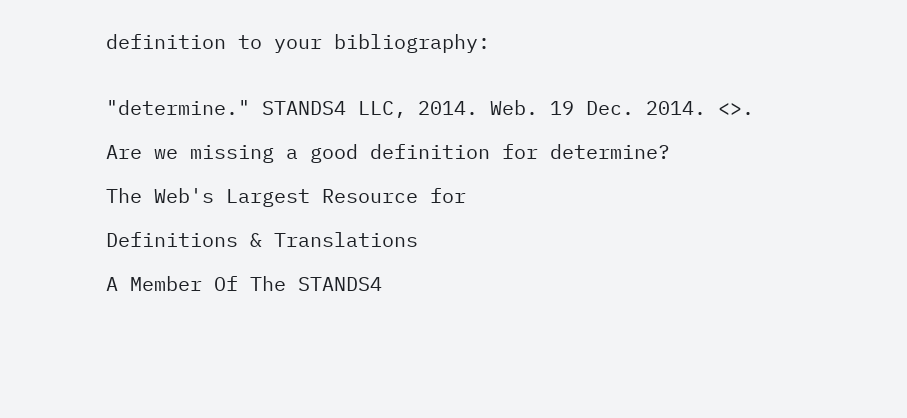definition to your bibliography:


"determine." STANDS4 LLC, 2014. Web. 19 Dec. 2014. <>.

Are we missing a good definition for determine?

The Web's Largest Resource for

Definitions & Translations

A Member Of The STANDS4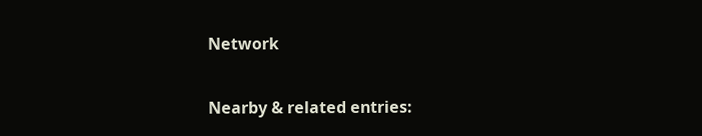Network

Nearby & related entries: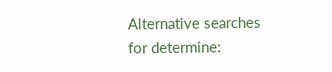Alternative searches for determine: